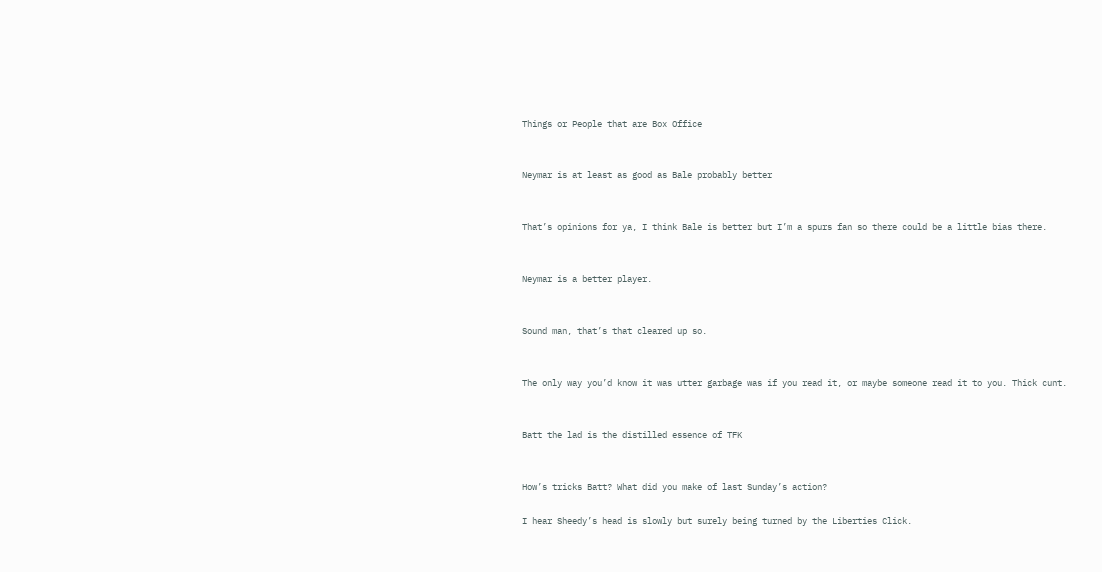Things or People that are Box Office


Neymar is at least as good as Bale probably better


That’s opinions for ya, I think Bale is better but I’m a spurs fan so there could be a little bias there.


Neymar is a better player.


Sound man, that’s that cleared up so.


The only way you’d know it was utter garbage was if you read it, or maybe someone read it to you. Thick cunt.


Batt the lad is the distilled essence of TFK


How’s tricks Batt? What did you make of last Sunday’s action?

I hear Sheedy’s head is slowly but surely being turned by the Liberties Click.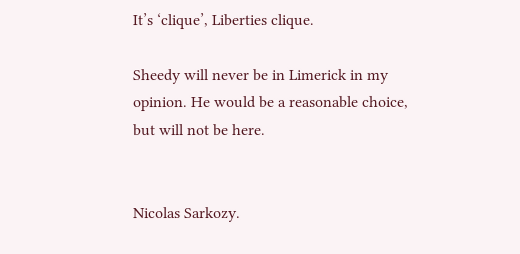It’s ‘clique’, Liberties clique.

Sheedy will never be in Limerick in my opinion. He would be a reasonable choice, but will not be here.


Nicolas Sarkozy.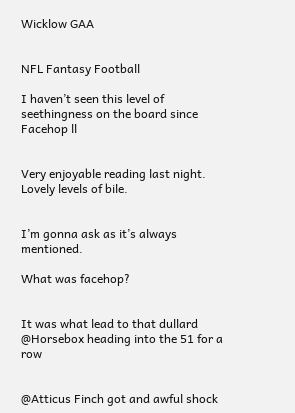Wicklow GAA


NFL Fantasy Football

I haven’t seen this level of seethingness on the board since Facehop ll


Very enjoyable reading last night. Lovely levels of bile.


I’m gonna ask as it’s always mentioned.

What was facehop?


It was what lead to that dullard @Horsebox heading into the 51 for a row


@Atticus Finch got and awful shock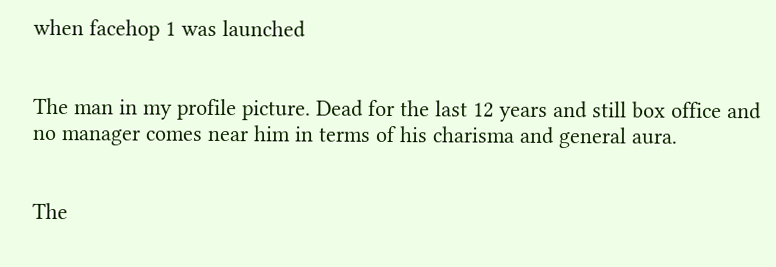when facehop 1 was launched


The man in my profile picture. Dead for the last 12 years and still box office and no manager comes near him in terms of his charisma and general aura.


The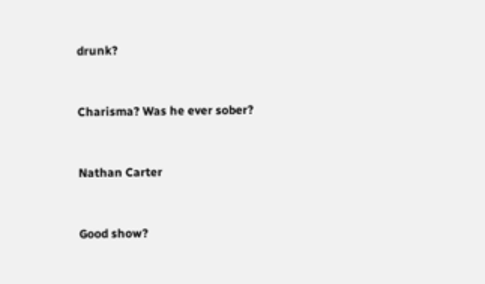drunk?


Charisma? Was he ever sober?


Nathan Carter


Good show?